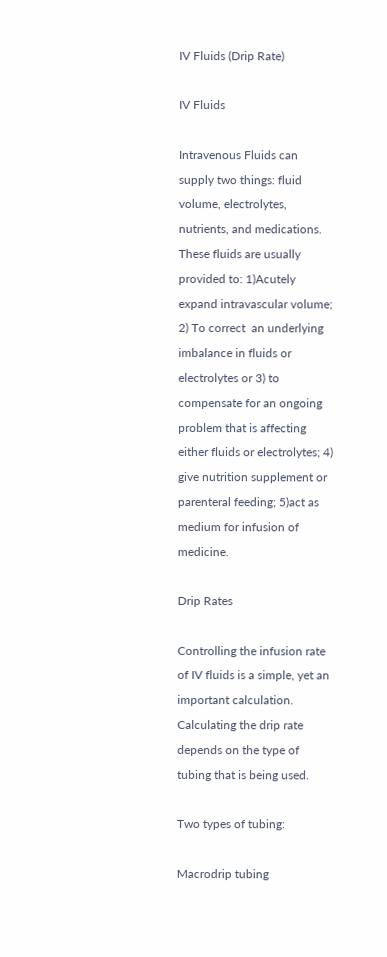IV Fluids (Drip Rate)

IV Fluids

Intravenous Fluids can supply two things: fluid volume, electrolytes, nutrients, and medications. These fluids are usually provided to: 1)Acutely expand intravascular volume; 2) To correct  an underlying imbalance in fluids or electrolytes or 3) to compensate for an ongoing problem that is affecting either fluids or electrolytes; 4) give nutrition supplement or parenteral feeding; 5)act as medium for infusion of medicine.

Drip Rates

Controlling the infusion rate of IV fluids is a simple, yet an important calculation. Calculating the drip rate depends on the type of tubing that is being used.

Two types of tubing:

Macrodrip tubing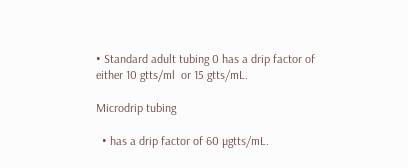• Standard adult tubing 0 has a drip factor of either 10 gtts/ml  or 15 gtts/mL.

Microdrip tubing

  • has a drip factor of 60 µgtts/mL.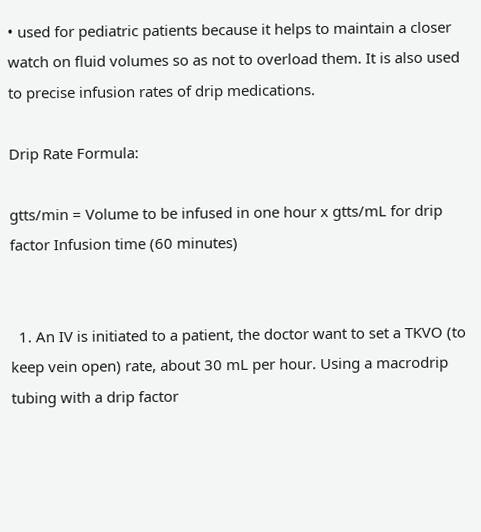• used for pediatric patients because it helps to maintain a closer watch on fluid volumes so as not to overload them. It is also used to precise infusion rates of drip medications.

Drip Rate Formula:

gtts/min = Volume to be infused in one hour x gtts/mL for drip factor Infusion time (60 minutes)


  1. An IV is initiated to a patient, the doctor want to set a TKVO (to keep vein open) rate, about 30 mL per hour. Using a macrodrip tubing with a drip factor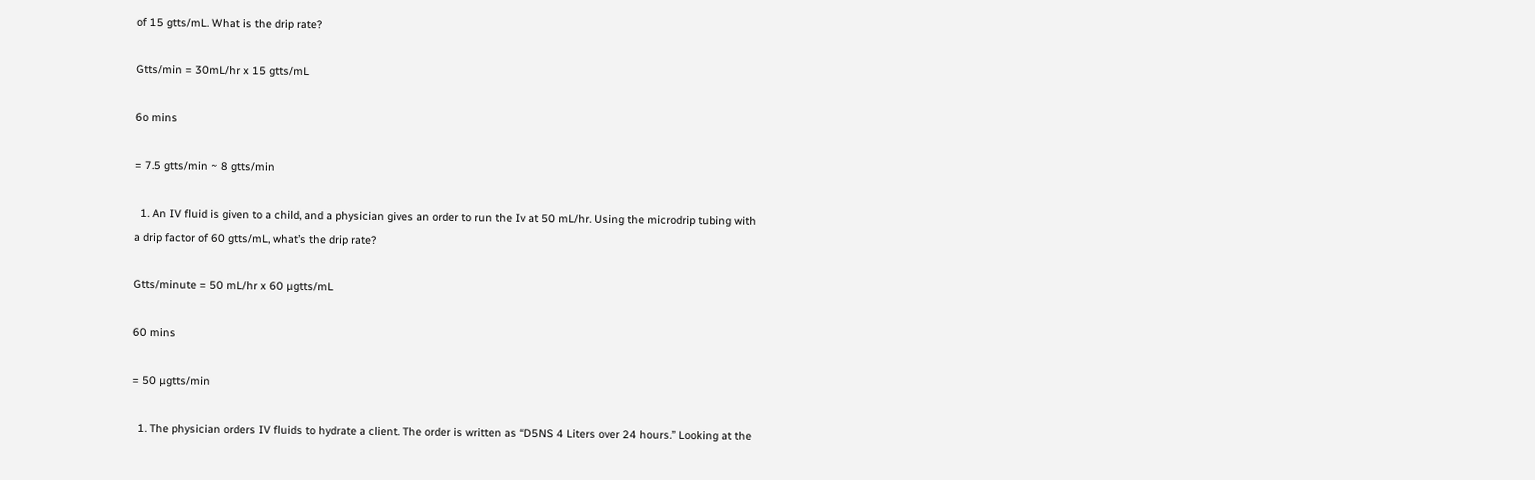of 15 gtts/mL. What is the drip rate?

Gtts/min = 30mL/hr x 15 gtts/mL

6o mins

= 7.5 gtts/min ~ 8 gtts/min

  1. An IV fluid is given to a child, and a physician gives an order to run the Iv at 50 mL/hr. Using the microdrip tubing with a drip factor of 60 gtts/mL, what’s the drip rate?

Gtts/minute = 50 mL/hr x 60 µgtts/mL

60 mins

= 50 µgtts/min

  1. The physician orders IV fluids to hydrate a client. The order is written as “D5NS 4 Liters over 24 hours.” Looking at the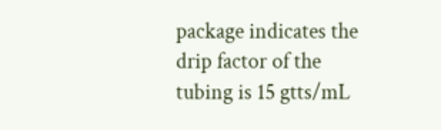package indicates the drip factor of the tubing is 15 gtts/mL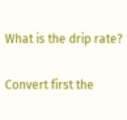What is the drip rate?

Convert first the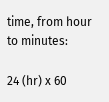time, from hour to minutes:

24 (hr) x 60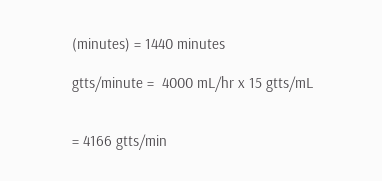(minutes) = 1440 minutes

gtts/minute =  4000 mL/hr x 15 gtts/mL


= 4166 gtts/min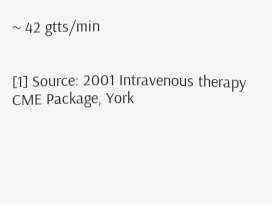~ 42 gtts/min


[1] Source: 2001 Intravenous therapy CME Package, York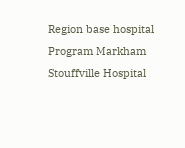Region base hospital Program Markham Stouffville Hospital